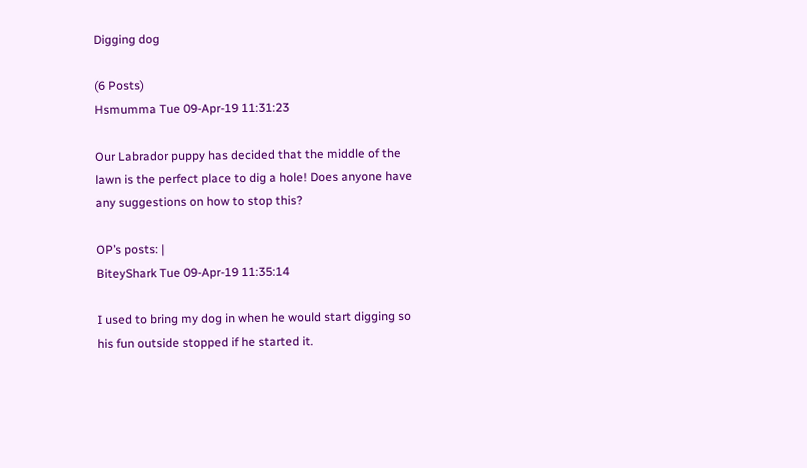Digging dog

(6 Posts)
Hsmumma Tue 09-Apr-19 11:31:23

Our Labrador puppy has decided that the middle of the lawn is the perfect place to dig a hole! Does anyone have any suggestions on how to stop this?

OP’s posts: |
BiteyShark Tue 09-Apr-19 11:35:14

I used to bring my dog in when he would start digging so his fun outside stopped if he started it.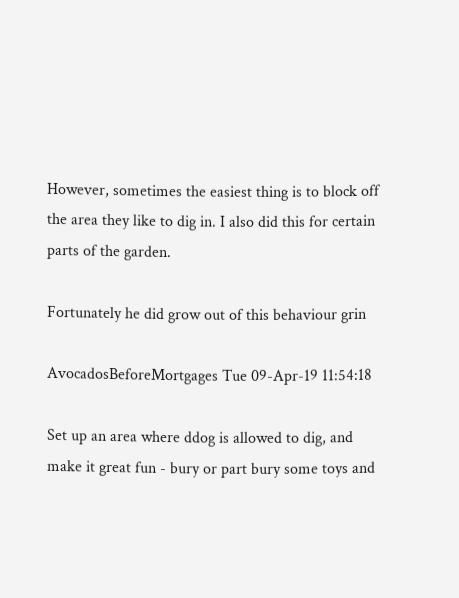However, sometimes the easiest thing is to block off the area they like to dig in. I also did this for certain parts of the garden.

Fortunately he did grow out of this behaviour grin

AvocadosBeforeMortgages Tue 09-Apr-19 11:54:18

Set up an area where ddog is allowed to dig, and make it great fun - bury or part bury some toys and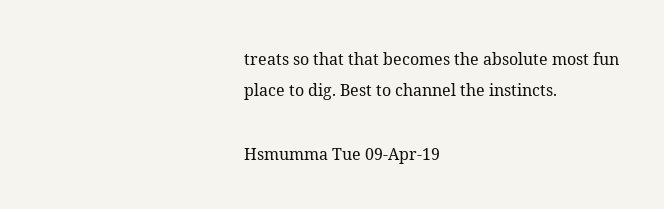treats so that that becomes the absolute most fun place to dig. Best to channel the instincts.

Hsmumma Tue 09-Apr-19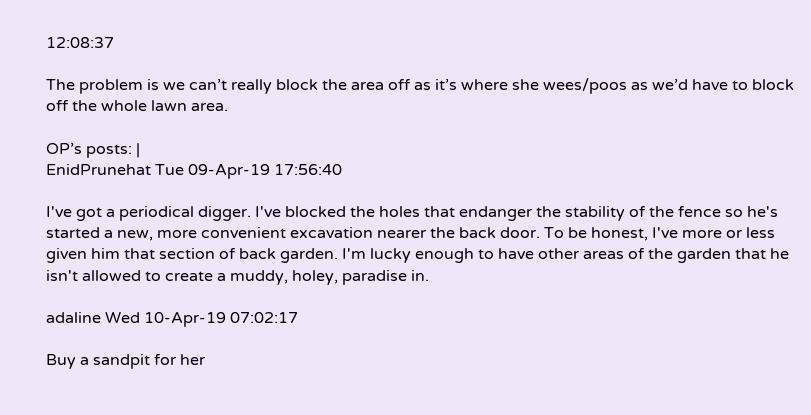12:08:37

The problem is we can’t really block the area off as it’s where she wees/poos as we’d have to block off the whole lawn area.

OP’s posts: |
EnidPrunehat Tue 09-Apr-19 17:56:40

I've got a periodical digger. I've blocked the holes that endanger the stability of the fence so he's started a new, more convenient excavation nearer the back door. To be honest, I've more or less given him that section of back garden. I'm lucky enough to have other areas of the garden that he isn't allowed to create a muddy, holey, paradise in.

adaline Wed 10-Apr-19 07:02:17

Buy a sandpit for her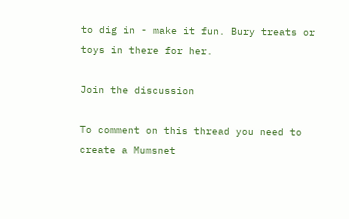to dig in - make it fun. Bury treats or toys in there for her.

Join the discussion

To comment on this thread you need to create a Mumsnet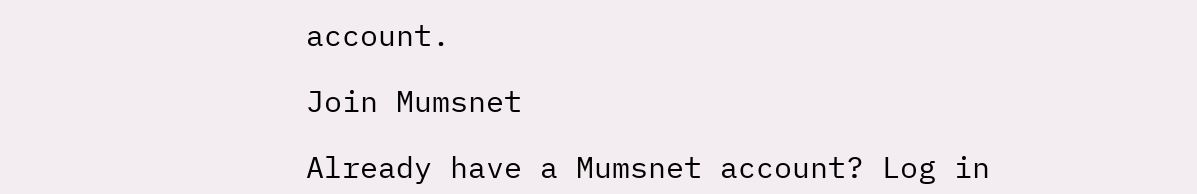account.

Join Mumsnet

Already have a Mumsnet account? Log in